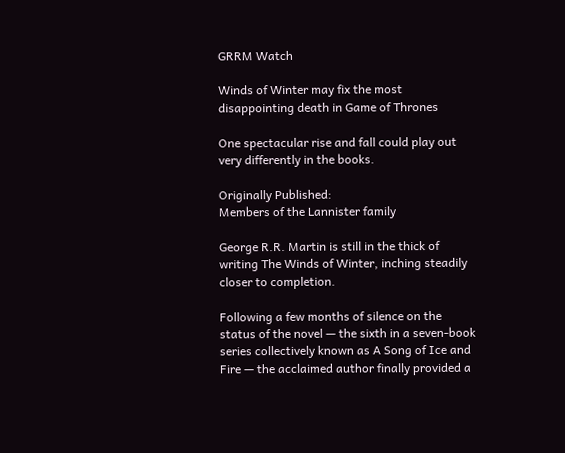GRRM Watch

Winds of Winter may fix the most disappointing death in Game of Thrones

One spectacular rise and fall could play out very differently in the books.

Originally Published:
Members of the Lannister family

George R.R. Martin is still in the thick of writing The Winds of Winter, inching steadily closer to completion.

Following a few months of silence on the status of the novel — the sixth in a seven-book series collectively known as A Song of Ice and Fire — the acclaimed author finally provided a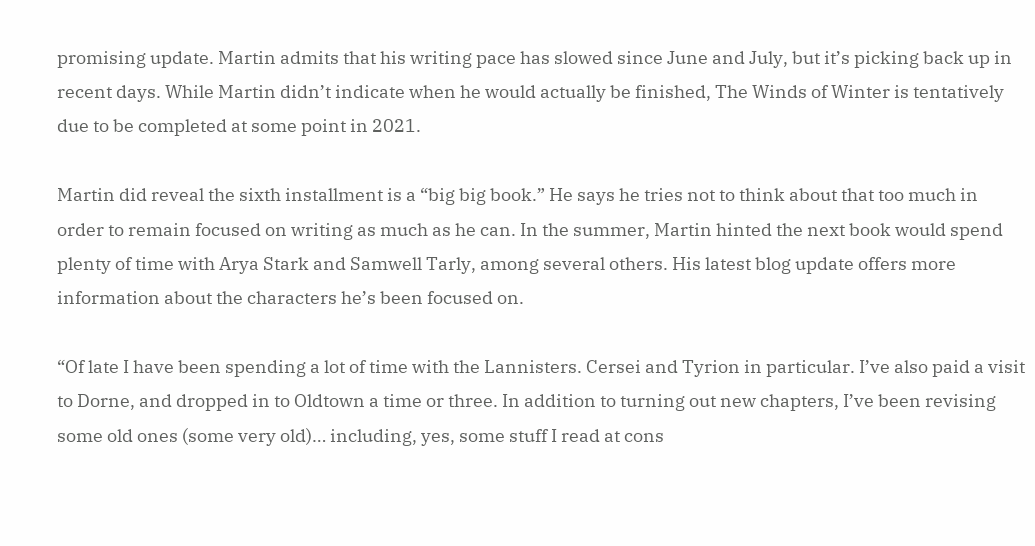promising update. Martin admits that his writing pace has slowed since June and July, but it’s picking back up in recent days. While Martin didn’t indicate when he would actually be finished, The Winds of Winter is tentatively due to be completed at some point in 2021.

Martin did reveal the sixth installment is a “big big book.” He says he tries not to think about that too much in order to remain focused on writing as much as he can. In the summer, Martin hinted the next book would spend plenty of time with Arya Stark and Samwell Tarly, among several others. His latest blog update offers more information about the characters he’s been focused on.

“Of late I have been spending a lot of time with the Lannisters. Cersei and Tyrion in particular. I’ve also paid a visit to Dorne, and dropped in to Oldtown a time or three. In addition to turning out new chapters, I’ve been revising some old ones (some very old)… including, yes, some stuff I read at cons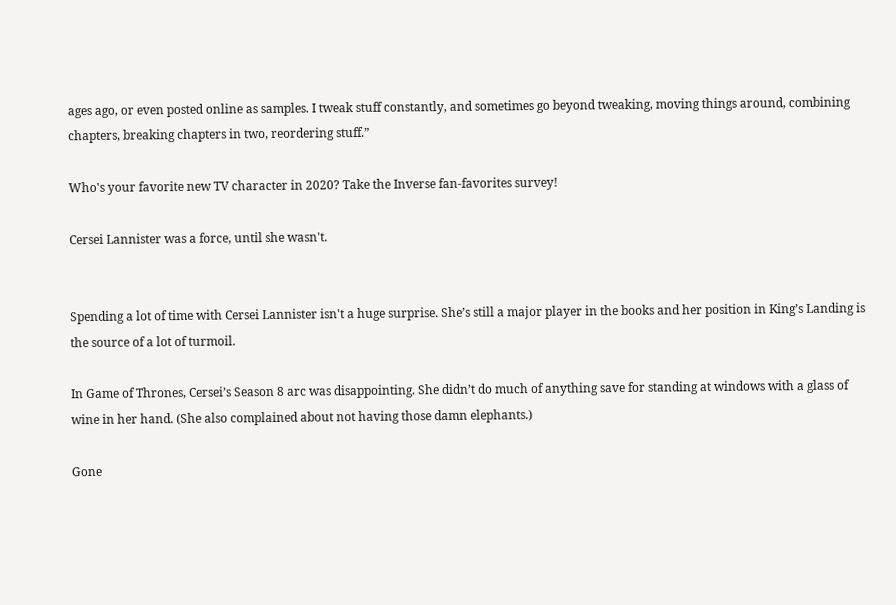ages ago, or even posted online as samples. I tweak stuff constantly, and sometimes go beyond tweaking, moving things around, combining chapters, breaking chapters in two, reordering stuff.”

Who's your favorite new TV character in 2020? Take the Inverse fan-favorites survey!

Cersei Lannister was a force, until she wasn't.


Spending a lot of time with Cersei Lannister isn't a huge surprise. She’s still a major player in the books and her position in King’s Landing is the source of a lot of turmoil.

In Game of Thrones, Cersei’s Season 8 arc was disappointing. She didn’t do much of anything save for standing at windows with a glass of wine in her hand. (She also complained about not having those damn elephants.)

Gone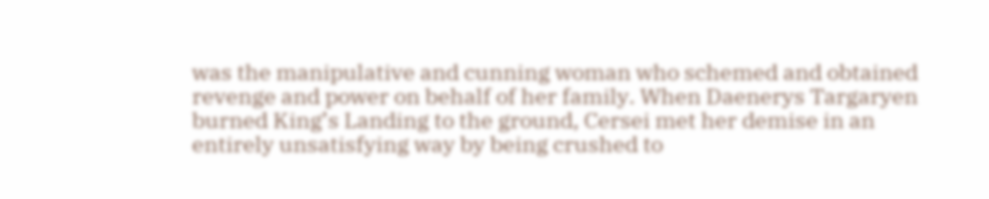was the manipulative and cunning woman who schemed and obtained revenge and power on behalf of her family. When Daenerys Targaryen burned King’s Landing to the ground, Cersei met her demise in an entirely unsatisfying way by being crushed to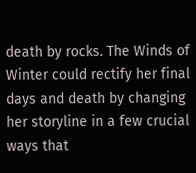death by rocks. The Winds of Winter could rectify her final days and death by changing her storyline in a few crucial ways that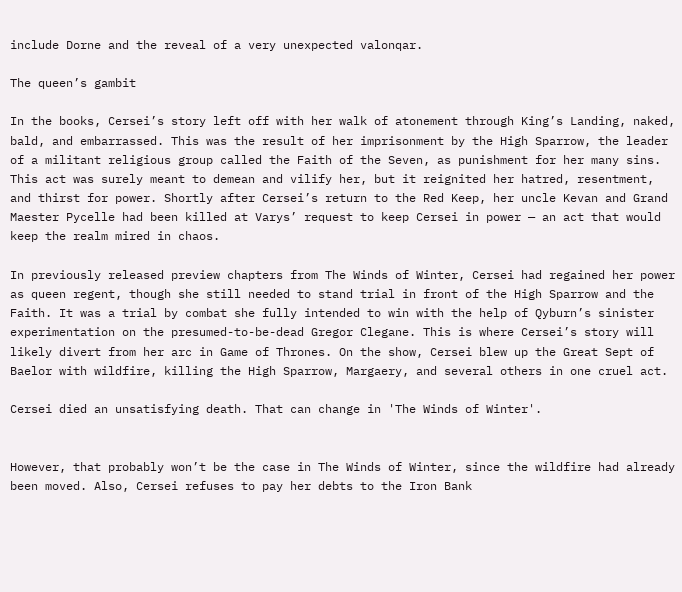include Dorne and the reveal of a very unexpected valonqar.

The queen’s gambit

In the books, Cersei’s story left off with her walk of atonement through King’s Landing, naked, bald, and embarrassed. This was the result of her imprisonment by the High Sparrow, the leader of a militant religious group called the Faith of the Seven, as punishment for her many sins. This act was surely meant to demean and vilify her, but it reignited her hatred, resentment, and thirst for power. Shortly after Cersei’s return to the Red Keep, her uncle Kevan and Grand Maester Pycelle had been killed at Varys’ request to keep Cersei in power — an act that would keep the realm mired in chaos.

In previously released preview chapters from The Winds of Winter, Cersei had regained her power as queen regent, though she still needed to stand trial in front of the High Sparrow and the Faith. It was a trial by combat she fully intended to win with the help of Qyburn’s sinister experimentation on the presumed-to-be-dead Gregor Clegane. This is where Cersei’s story will likely divert from her arc in Game of Thrones. On the show, Cersei blew up the Great Sept of Baelor with wildfire, killing the High Sparrow, Margaery, and several others in one cruel act.

Cersei died an unsatisfying death. That can change in 'The Winds of Winter'.


However, that probably won’t be the case in The Winds of Winter, since the wildfire had already been moved. Also, Cersei refuses to pay her debts to the Iron Bank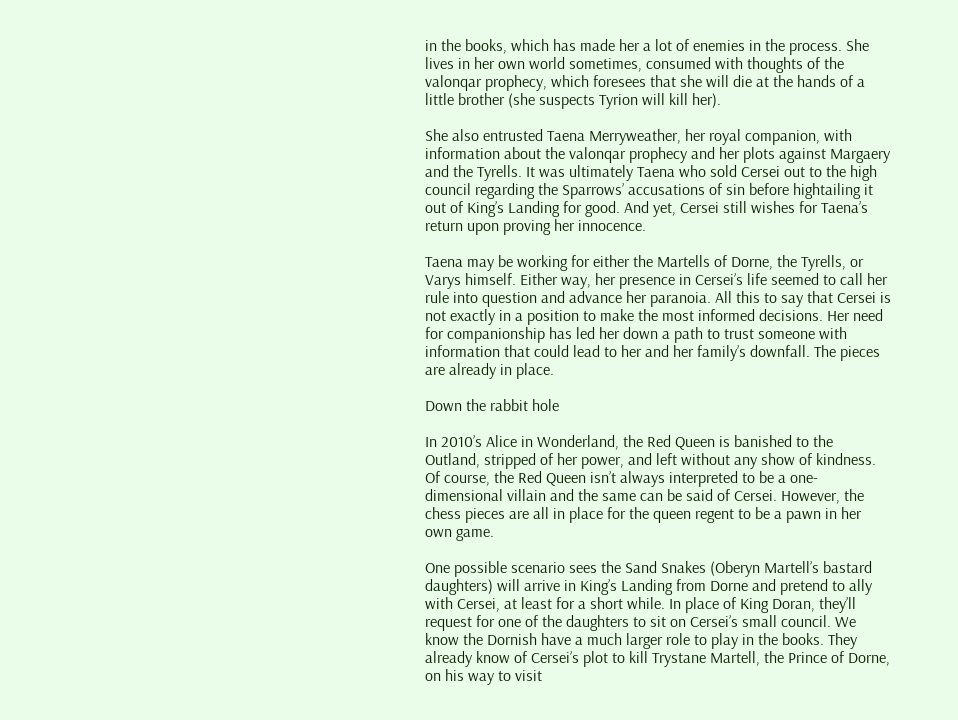in the books, which has made her a lot of enemies in the process. She lives in her own world sometimes, consumed with thoughts of the valonqar prophecy, which foresees that she will die at the hands of a little brother (she suspects Tyrion will kill her).

She also entrusted Taena Merryweather, her royal companion, with information about the valonqar prophecy and her plots against Margaery and the Tyrells. It was ultimately Taena who sold Cersei out to the high council regarding the Sparrows’ accusations of sin before hightailing it out of King’s Landing for good. And yet, Cersei still wishes for Taena’s return upon proving her innocence.

Taena may be working for either the Martells of Dorne, the Tyrells, or Varys himself. Either way, her presence in Cersei’s life seemed to call her rule into question and advance her paranoia. All this to say that Cersei is not exactly in a position to make the most informed decisions. Her need for companionship has led her down a path to trust someone with information that could lead to her and her family’s downfall. The pieces are already in place.

Down the rabbit hole

In 2010’s Alice in Wonderland, the Red Queen is banished to the Outland, stripped of her power, and left without any show of kindness. Of course, the Red Queen isn’t always interpreted to be a one-dimensional villain and the same can be said of Cersei. However, the chess pieces are all in place for the queen regent to be a pawn in her own game.

One possible scenario sees the Sand Snakes (Oberyn Martell’s bastard daughters) will arrive in King’s Landing from Dorne and pretend to ally with Cersei, at least for a short while. In place of King Doran, they’ll request for one of the daughters to sit on Cersei’s small council. We know the Dornish have a much larger role to play in the books. They already know of Cersei’s plot to kill Trystane Martell, the Prince of Dorne, on his way to visit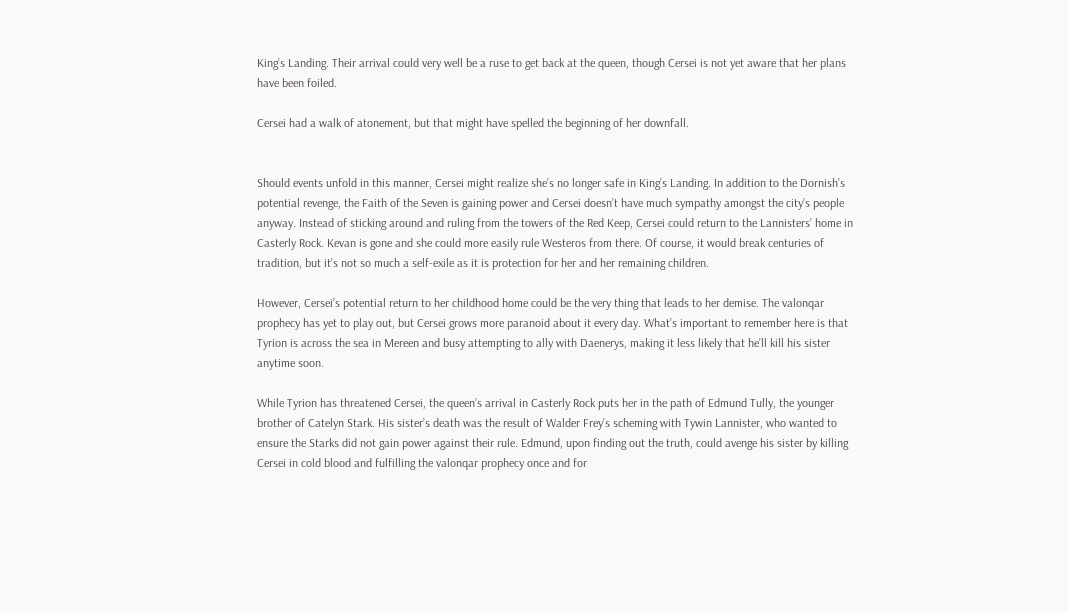King’s Landing. Their arrival could very well be a ruse to get back at the queen, though Cersei is not yet aware that her plans have been foiled.

Cersei had a walk of atonement, but that might have spelled the beginning of her downfall.


Should events unfold in this manner, Cersei might realize she’s no longer safe in King’s Landing. In addition to the Dornish’s potential revenge, the Faith of the Seven is gaining power and Cersei doesn’t have much sympathy amongst the city’s people anyway. Instead of sticking around and ruling from the towers of the Red Keep, Cersei could return to the Lannisters’ home in Casterly Rock. Kevan is gone and she could more easily rule Westeros from there. Of course, it would break centuries of tradition, but it’s not so much a self-exile as it is protection for her and her remaining children.

However, Cersei’s potential return to her childhood home could be the very thing that leads to her demise. The valonqar prophecy has yet to play out, but Cersei grows more paranoid about it every day. What’s important to remember here is that Tyrion is across the sea in Mereen and busy attempting to ally with Daenerys, making it less likely that he’ll kill his sister anytime soon.

While Tyrion has threatened Cersei, the queen’s arrival in Casterly Rock puts her in the path of Edmund Tully, the younger brother of Catelyn Stark. His sister’s death was the result of Walder Frey’s scheming with Tywin Lannister, who wanted to ensure the Starks did not gain power against their rule. Edmund, upon finding out the truth, could avenge his sister by killing Cersei in cold blood and fulfilling the valonqar prophecy once and for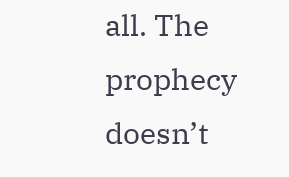all. The prophecy doesn’t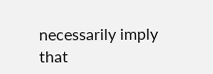necessarily imply that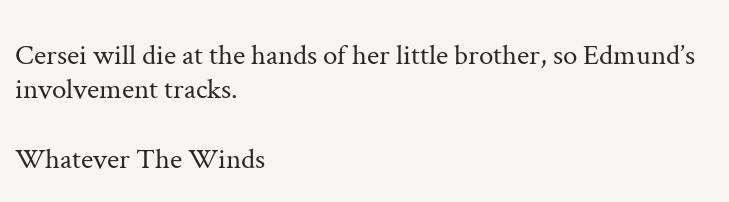Cersei will die at the hands of her little brother, so Edmund’s involvement tracks.

Whatever The Winds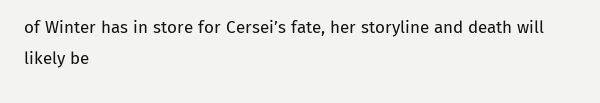of Winter has in store for Cersei’s fate, her storyline and death will likely be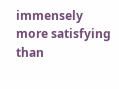immensely more satisfying than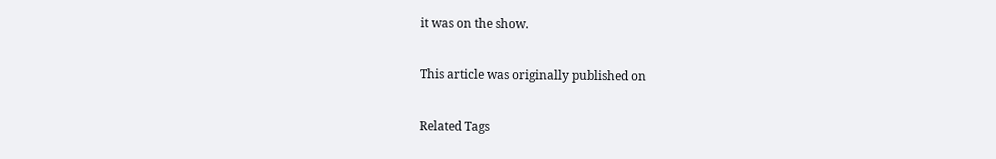it was on the show.

This article was originally published on

Related Tags